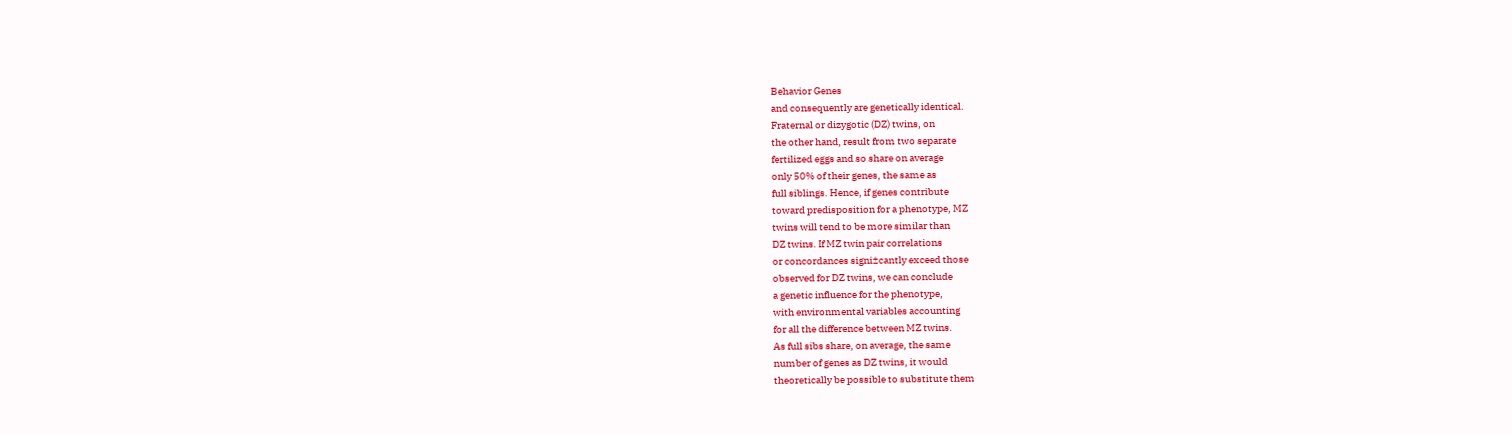Behavior Genes
and consequently are genetically identical.
Fraternal or dizygotic (DZ) twins, on
the other hand, result from two separate
fertilized eggs and so share on average
only 50% of their genes, the same as
full siblings. Hence, if genes contribute
toward predisposition for a phenotype, MZ
twins will tend to be more similar than
DZ twins. If MZ twin pair correlations
or concordances signi±cantly exceed those
observed for DZ twins, we can conclude
a genetic influence for the phenotype,
with environmental variables accounting
for all the difference between MZ twins.
As full sibs share, on average, the same
number of genes as DZ twins, it would
theoretically be possible to substitute them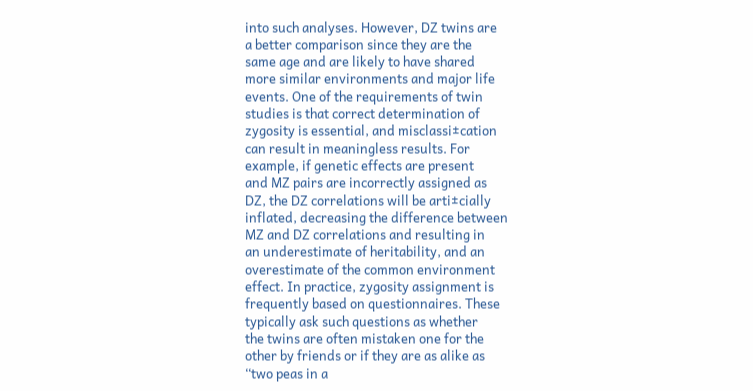into such analyses. However, DZ twins are
a better comparison since they are the
same age and are likely to have shared
more similar environments and major life
events. One of the requirements of twin
studies is that correct determination of
zygosity is essential, and misclassi±cation
can result in meaningless results. For
example, if genetic effects are present
and MZ pairs are incorrectly assigned as
DZ, the DZ correlations will be arti±cially
inflated, decreasing the difference between
MZ and DZ correlations and resulting in
an underestimate of heritability, and an
overestimate of the common environment
effect. In practice, zygosity assignment is
frequently based on questionnaires. These
typically ask such questions as whether
the twins are often mistaken one for the
other by friends or if they are as alike as
‘‘two peas in a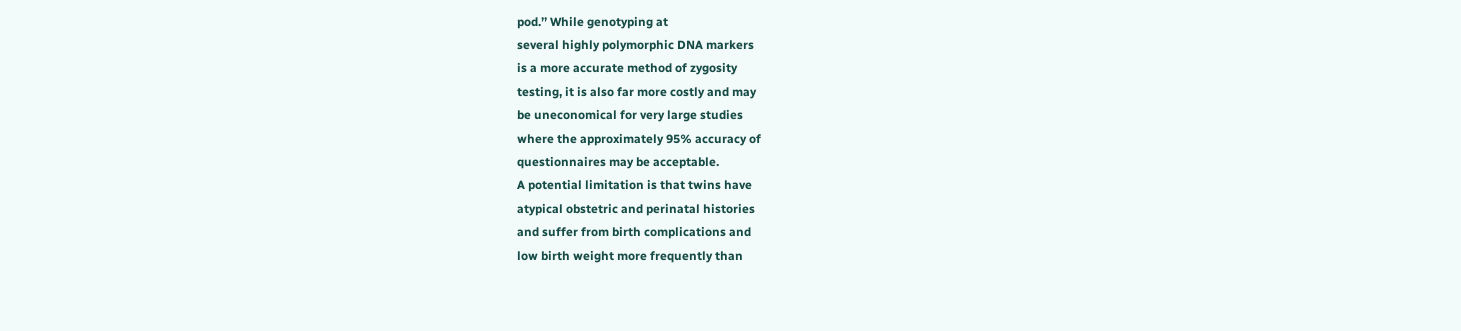pod.’’ While genotyping at
several highly polymorphic DNA markers
is a more accurate method of zygosity
testing, it is also far more costly and may
be uneconomical for very large studies
where the approximately 95% accuracy of
questionnaires may be acceptable.
A potential limitation is that twins have
atypical obstetric and perinatal histories
and suffer from birth complications and
low birth weight more frequently than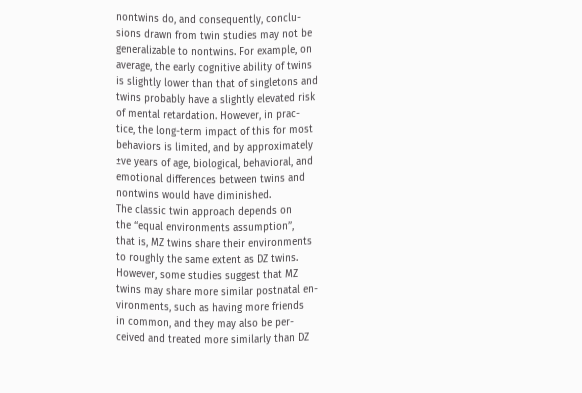nontwins do, and consequently, conclu-
sions drawn from twin studies may not be
generalizable to nontwins. For example, on
average, the early cognitive ability of twins
is slightly lower than that of singletons and
twins probably have a slightly elevated risk
of mental retardation. However, in prac-
tice, the long-term impact of this for most
behaviors is limited, and by approximately
±ve years of age, biological, behavioral, and
emotional differences between twins and
nontwins would have diminished.
The classic twin approach depends on
the ‘‘equal environments assumption’’,
that is, MZ twins share their environments
to roughly the same extent as DZ twins.
However, some studies suggest that MZ
twins may share more similar postnatal en-
vironments, such as having more friends
in common, and they may also be per-
ceived and treated more similarly than DZ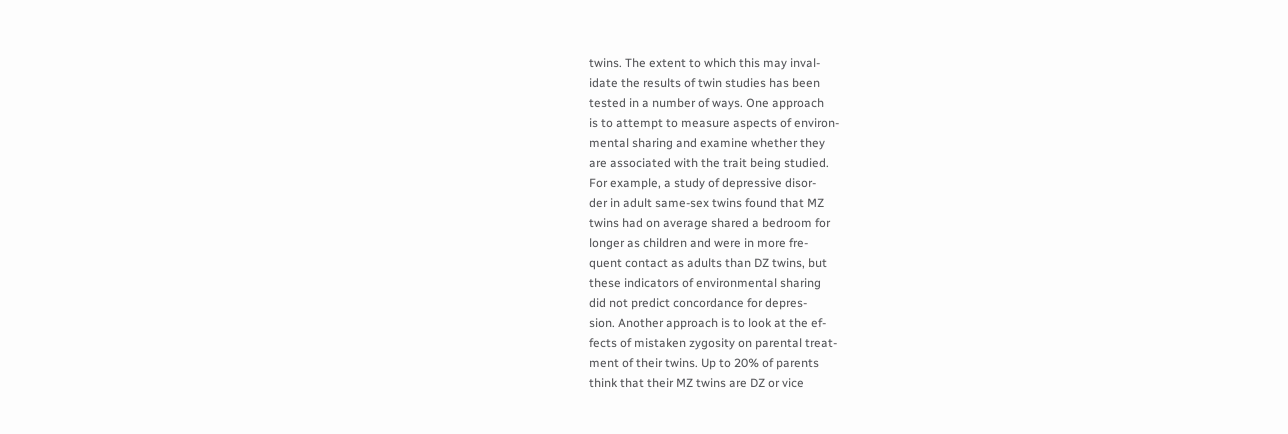twins. The extent to which this may inval-
idate the results of twin studies has been
tested in a number of ways. One approach
is to attempt to measure aspects of environ-
mental sharing and examine whether they
are associated with the trait being studied.
For example, a study of depressive disor-
der in adult same-sex twins found that MZ
twins had on average shared a bedroom for
longer as children and were in more fre-
quent contact as adults than DZ twins, but
these indicators of environmental sharing
did not predict concordance for depres-
sion. Another approach is to look at the ef-
fects of mistaken zygosity on parental treat-
ment of their twins. Up to 20% of parents
think that their MZ twins are DZ or vice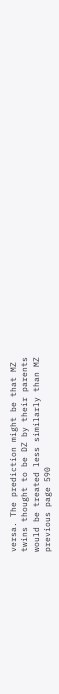versa. The prediction might be that MZ
twins thought to be DZ by their parents
would be treated less similarly than MZ
previous page 590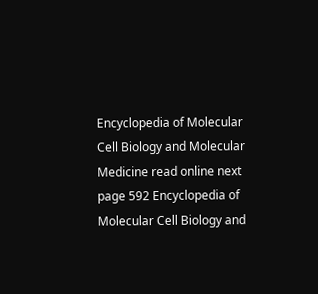Encyclopedia of Molecular Cell Biology and Molecular Medicine read online next page 592 Encyclopedia of Molecular Cell Biology and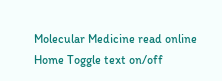Molecular Medicine read online Home Toggle text on/off